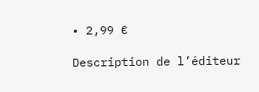• 2,99 €

Description de l’éditeur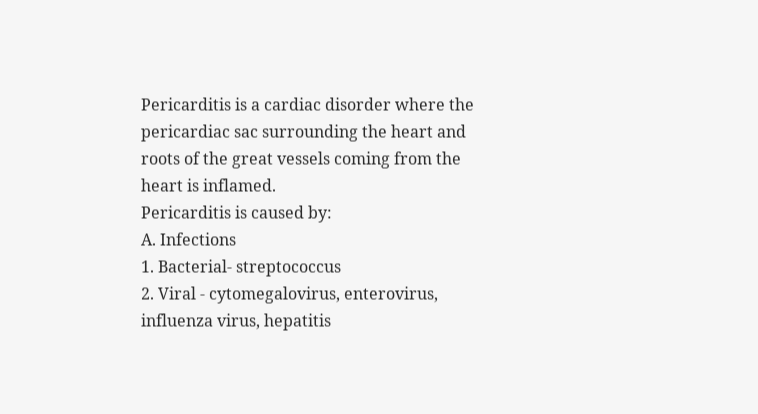Pericarditis is a cardiac disorder where the pericardiac sac surrounding the heart and roots of the great vessels coming from the heart is inflamed.
Pericarditis is caused by:
A. Infections
1. Bacterial- streptococcus
2. Viral - cytomegalovirus, enterovirus, influenza virus, hepatitis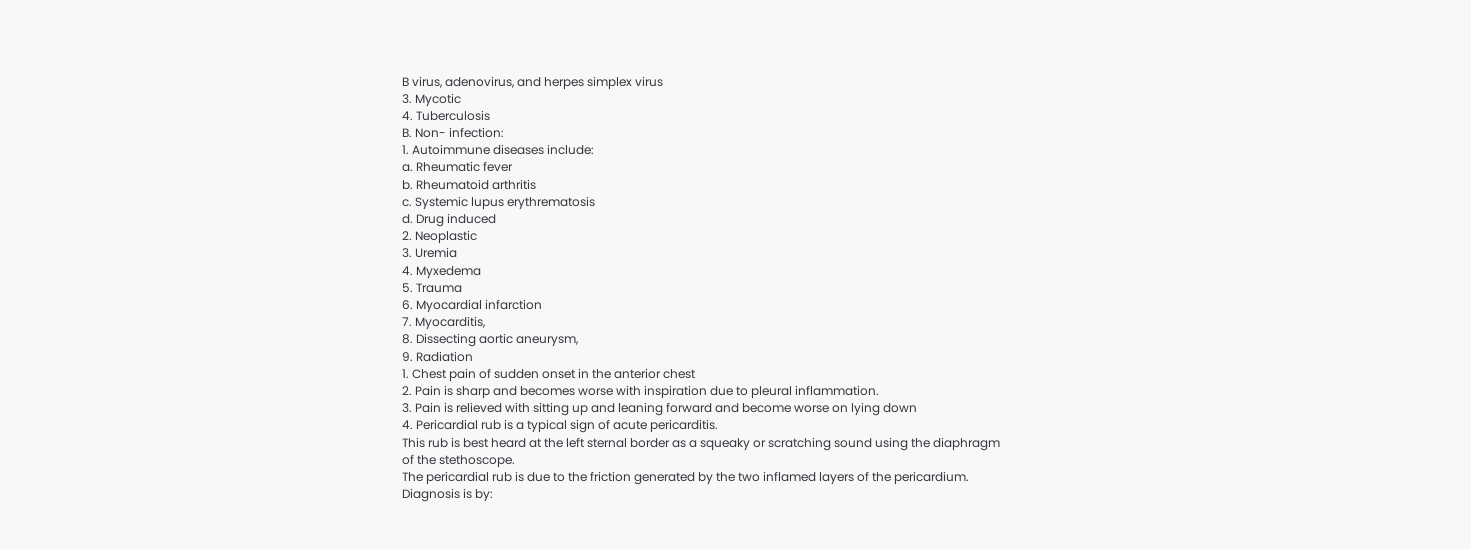B virus, adenovirus, and herpes simplex virus
3. Mycotic
4. Tuberculosis
B. Non- infection:
1. Autoimmune diseases include:
a. Rheumatic fever
b. Rheumatoid arthritis
c. Systemic lupus erythrematosis
d. Drug induced
2. Neoplastic
3. Uremia
4. Myxedema
5. Trauma
6. Myocardial infarction
7. Myocarditis,
8. Dissecting aortic aneurysm,
9. Radiation
1. Chest pain of sudden onset in the anterior chest
2. Pain is sharp and becomes worse with inspiration due to pleural inflammation.
3. Pain is relieved with sitting up and leaning forward and become worse on lying down
4. Pericardial rub is a typical sign of acute pericarditis.
This rub is best heard at the left sternal border as a squeaky or scratching sound using the diaphragm of the stethoscope.
The pericardial rub is due to the friction generated by the two inflamed layers of the pericardium.
Diagnosis is by: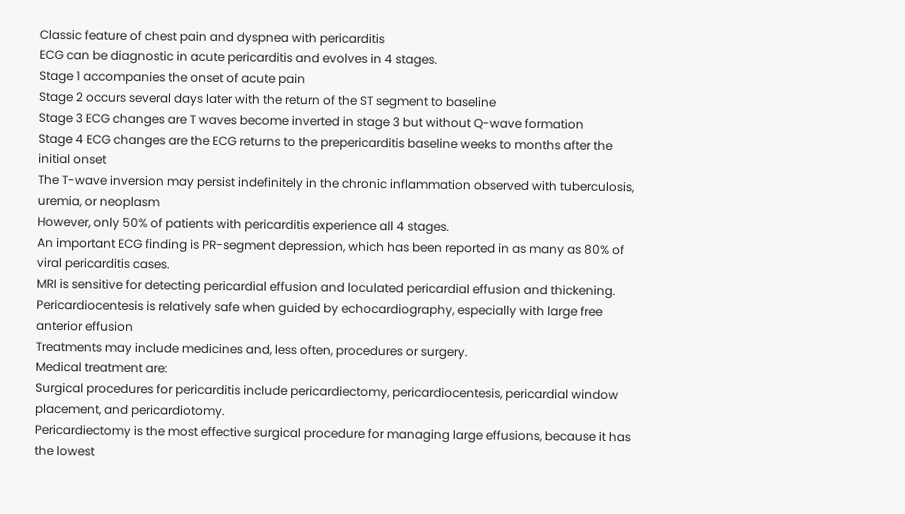Classic feature of chest pain and dyspnea with pericarditis
ECG can be diagnostic in acute pericarditis and evolves in 4 stages.
Stage 1 accompanies the onset of acute pain
Stage 2 occurs several days later with the return of the ST segment to baseline
Stage 3 ECG changes are T waves become inverted in stage 3 but without Q-wave formation
Stage 4 ECG changes are the ECG returns to the prepericarditis baseline weeks to months after the initial onset
The T-wave inversion may persist indefinitely in the chronic inflammation observed with tuberculosis, uremia, or neoplasm
However, only 50% of patients with pericarditis experience all 4 stages.
An important ECG finding is PR-segment depression, which has been reported in as many as 80% of viral pericarditis cases.
MRI is sensitive for detecting pericardial effusion and loculated pericardial effusion and thickening.
Pericardiocentesis is relatively safe when guided by echocardiography, especially with large free anterior effusion
Treatments may include medicines and, less often, procedures or surgery.
Medical treatment are:
Surgical procedures for pericarditis include pericardiectomy, pericardiocentesis, pericardial window placement, and pericardiotomy.
Pericardiectomy is the most effective surgical procedure for managing large effusions, because it has the lowest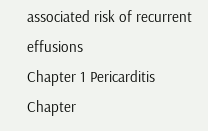associated risk of recurrent effusions
Chapter 1 Pericarditis
Chapter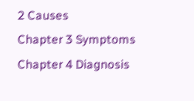2 Causes
Chapter 3 Symptoms
Chapter 4 Diagnosis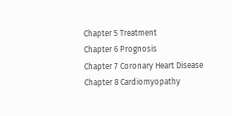Chapter 5 Treatment
Chapter 6 Prognosis
Chapter 7 Coronary Heart Disease
Chapter 8 Cardiomyopathy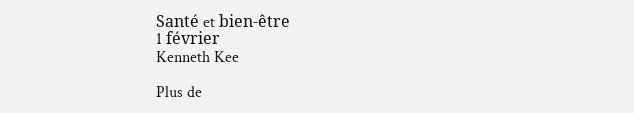Santé et bien-être
1 février
Kenneth Kee

Plus de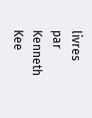livres par Kenneth Kee